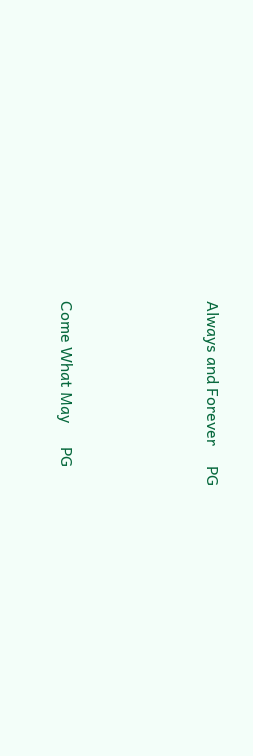Always and Forever     PG




Come What May      PG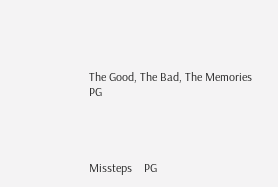The Good, The Bad, The Memories      PG




Missteps    PG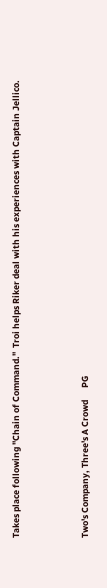Takes place following "Chain of Command."  Troi helps Riker deal with his experiences with Captain Jellico.



Two's Company, Three's A Crowd      PG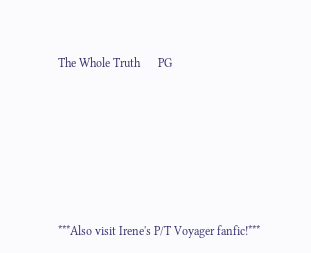The Whole Truth      PG







***Also visit Irene's P/T Voyager fanfic!***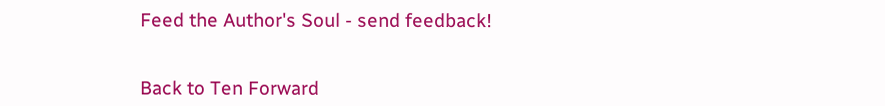Feed the Author's Soul - send feedback!


Back to Ten Forward